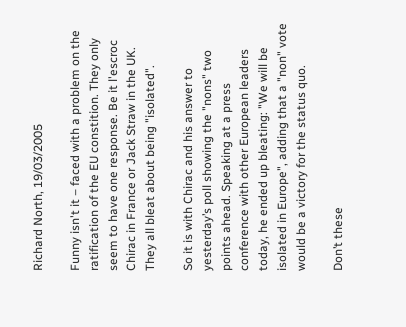Richard North, 19/03/2005

Funny isn't it – faced with a problem on the ratification of the EU constition. They only seem to have one response. Be it l'escroc Chirac in France or Jack Straw in the UK. They all bleat about being "isolated".

So it is with Chirac and his answer to yesterday’s poll showing the "nons" two points ahead. Speaking at a press conference with other European leaders today, he ended up bleating: "We will be isolated in Europe", adding that a "non" vote would be a victory for the status quo.

Don’t these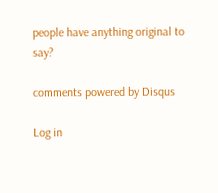people have anything original to say?

comments powered by Disqus

Log in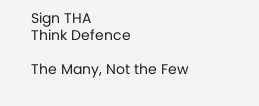Sign THA
Think Defence

The Many, Not the Few